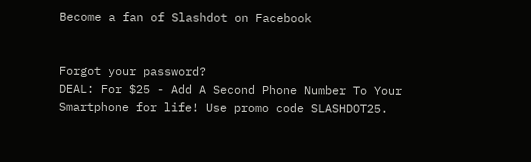Become a fan of Slashdot on Facebook


Forgot your password?
DEAL: For $25 - Add A Second Phone Number To Your Smartphone for life! Use promo code SLASHDOT25.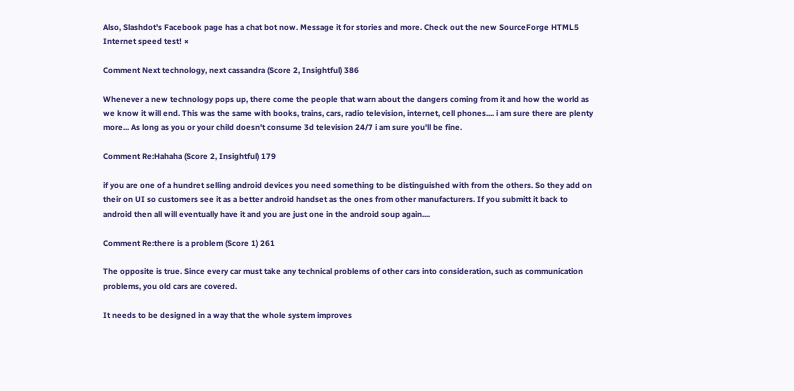Also, Slashdot's Facebook page has a chat bot now. Message it for stories and more. Check out the new SourceForge HTML5 Internet speed test! ×

Comment Next technology, next cassandra (Score 2, Insightful) 386

Whenever a new technology pops up, there come the people that warn about the dangers coming from it and how the world as we know it will end. This was the same with books, trains, cars, radio television, internet, cell phones.... i am sure there are plenty more... As long as you or your child doesn't consume 3d television 24/7 i am sure you'll be fine.

Comment Re:Hahaha (Score 2, Insightful) 179

if you are one of a hundret selling android devices you need something to be distinguished with from the others. So they add on their on UI so customers see it as a better android handset as the ones from other manufacturers. If you submitt it back to android then all will eventually have it and you are just one in the android soup again....

Comment Re:there is a problem (Score 1) 261

The opposite is true. Since every car must take any technical problems of other cars into consideration, such as communication problems, you old cars are covered.

It needs to be designed in a way that the whole system improves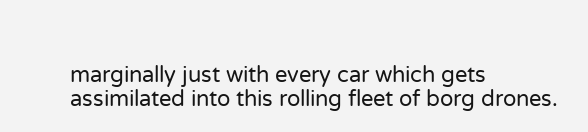marginally just with every car which gets assimilated into this rolling fleet of borg drones.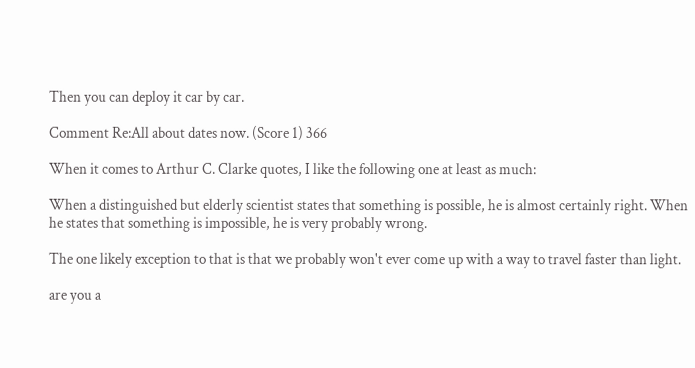Then you can deploy it car by car.

Comment Re:All about dates now. (Score 1) 366

When it comes to Arthur C. Clarke quotes, I like the following one at least as much:

When a distinguished but elderly scientist states that something is possible, he is almost certainly right. When he states that something is impossible, he is very probably wrong.

The one likely exception to that is that we probably won't ever come up with a way to travel faster than light.

are you a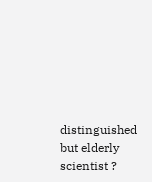distinguished but elderly scientist ?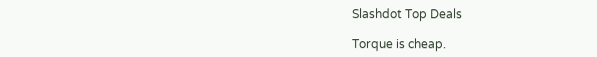Slashdot Top Deals

Torque is cheap.